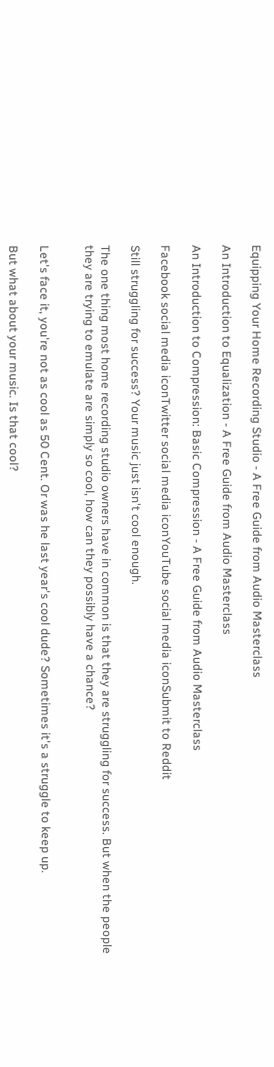Equipping Your Home Recording Studio - A Free Guide from Audio Masterclass

An Introduction to Equalization - A Free Guide from Audio Masterclass

An Introduction to Compression: Basic Compression - A Free Guide from Audio Masterclass

Facebook social media iconTwitter social media iconYouTube social media iconSubmit to Reddit

Still struggling for success? Your music just isn't cool enough.

The one thing most home recording studio owners have in common is that they are struggling for success. But when the people they are trying to emulate are simply so cool, how can they possibly have a chance?


Let's face it, you're not as cool as 50 Cent. Or was he last year's cool dude? Sometimes it's a struggle to keep up.

But what about your music. Is that cool?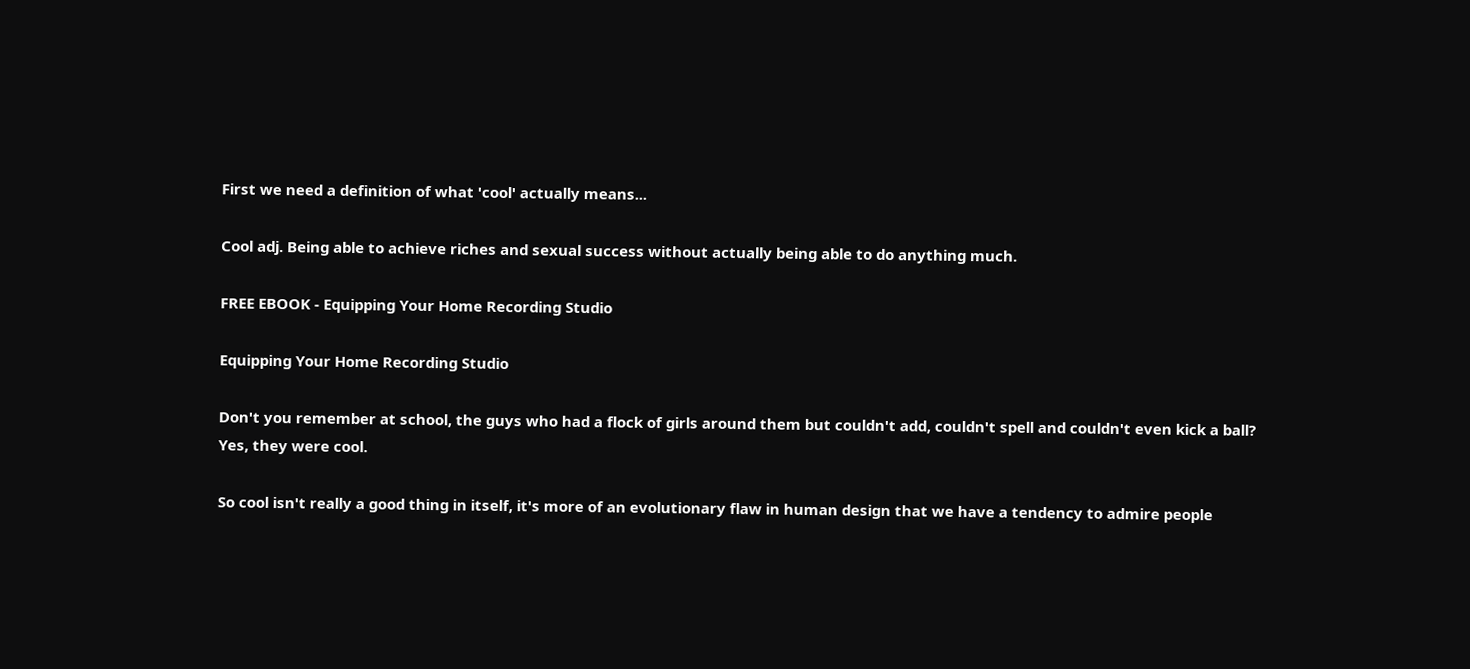First we need a definition of what 'cool' actually means...

Cool adj. Being able to achieve riches and sexual success without actually being able to do anything much.

FREE EBOOK - Equipping Your Home Recording Studio

Equipping Your Home Recording Studio

Don't you remember at school, the guys who had a flock of girls around them but couldn't add, couldn't spell and couldn't even kick a ball? Yes, they were cool.

So cool isn't really a good thing in itself, it's more of an evolutionary flaw in human design that we have a tendency to admire people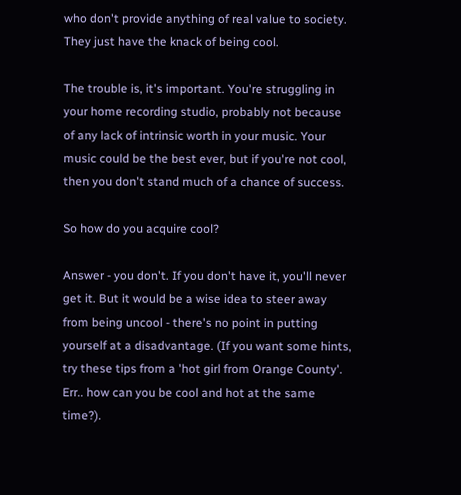who don't provide anything of real value to society. They just have the knack of being cool.

The trouble is, it's important. You're struggling in your home recording studio, probably not because of any lack of intrinsic worth in your music. Your music could be the best ever, but if you're not cool, then you don't stand much of a chance of success.

So how do you acquire cool?

Answer - you don't. If you don't have it, you'll never get it. But it would be a wise idea to steer away from being uncool - there's no point in putting yourself at a disadvantage. (If you want some hints, try these tips from a 'hot girl from Orange County'. Err.. how can you be cool and hot at the same time?).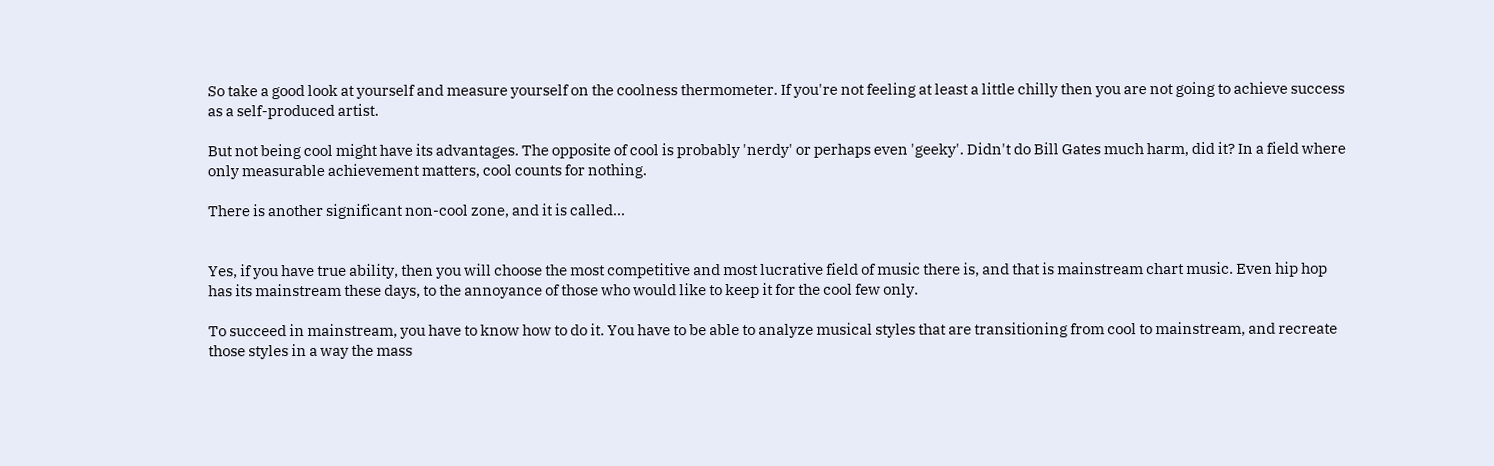So take a good look at yourself and measure yourself on the coolness thermometer. If you're not feeling at least a little chilly then you are not going to achieve success as a self-produced artist.

But not being cool might have its advantages. The opposite of cool is probably 'nerdy' or perhaps even 'geeky'. Didn't do Bill Gates much harm, did it? In a field where only measurable achievement matters, cool counts for nothing.

There is another significant non-cool zone, and it is called...


Yes, if you have true ability, then you will choose the most competitive and most lucrative field of music there is, and that is mainstream chart music. Even hip hop has its mainstream these days, to the annoyance of those who would like to keep it for the cool few only.

To succeed in mainstream, you have to know how to do it. You have to be able to analyze musical styles that are transitioning from cool to mainstream, and recreate those styles in a way the mass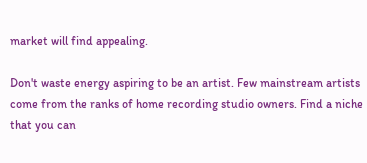market will find appealing.

Don't waste energy aspiring to be an artist. Few mainstream artists come from the ranks of home recording studio owners. Find a niche that you can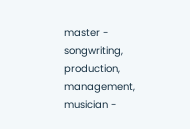master - songwriting, production, management, musician -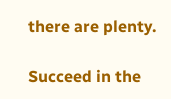there are plenty.

Succeed in the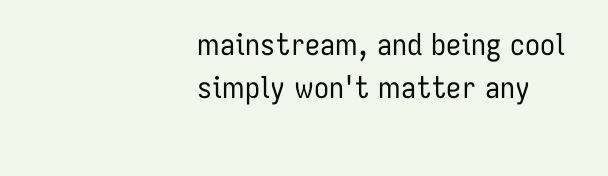mainstream, and being cool simply won't matter any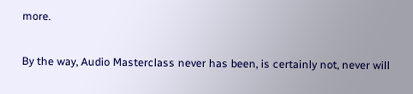more.

By the way, Audio Masterclass never has been, is certainly not, never will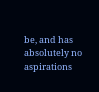be, and has absolutely no aspirations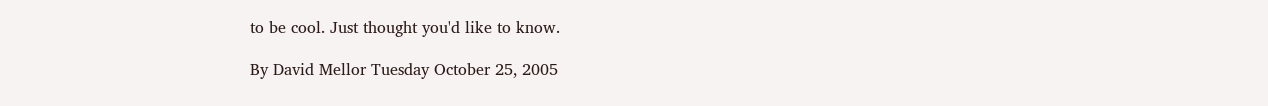to be cool. Just thought you'd like to know.

By David Mellor Tuesday October 25, 2005